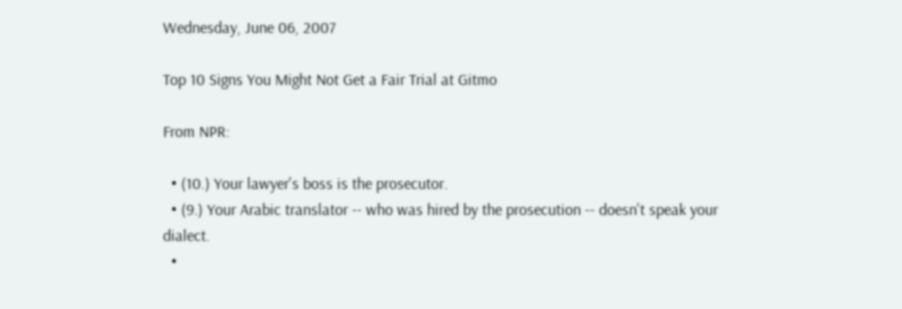Wednesday, June 06, 2007

Top 10 Signs You Might Not Get a Fair Trial at Gitmo

From NPR:

  • (10.) Your lawyer's boss is the prosecutor.
  • (9.) Your Arabic translator -- who was hired by the prosecution -- doesn't speak your dialect.
  •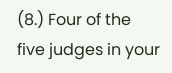(8.) Four of the five judges in your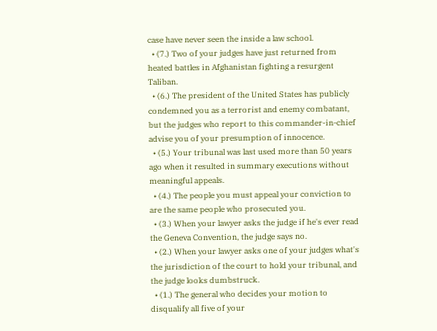case have never seen the inside a law school.
  • (7.) Two of your judges have just returned from heated battles in Afghanistan fighting a resurgent Taliban.
  • (6.) The president of the United States has publicly condemned you as a terrorist and enemy combatant, but the judges who report to this commander-in-chief advise you of your presumption of innocence.
  • (5.) Your tribunal was last used more than 50 years ago when it resulted in summary executions without meaningful appeals.
  • (4.) The people you must appeal your conviction to are the same people who prosecuted you.
  • (3.) When your lawyer asks the judge if he's ever read the Geneva Convention, the judge says no.
  • (2.) When your lawyer asks one of your judges what's the jurisdiction of the court to hold your tribunal, and the judge looks dumbstruck.
  • (1.) The general who decides your motion to disqualify all five of your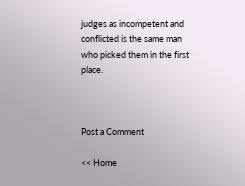judges as incompetent and conflicted is the same man who picked them in the first place.



Post a Comment

<< Home